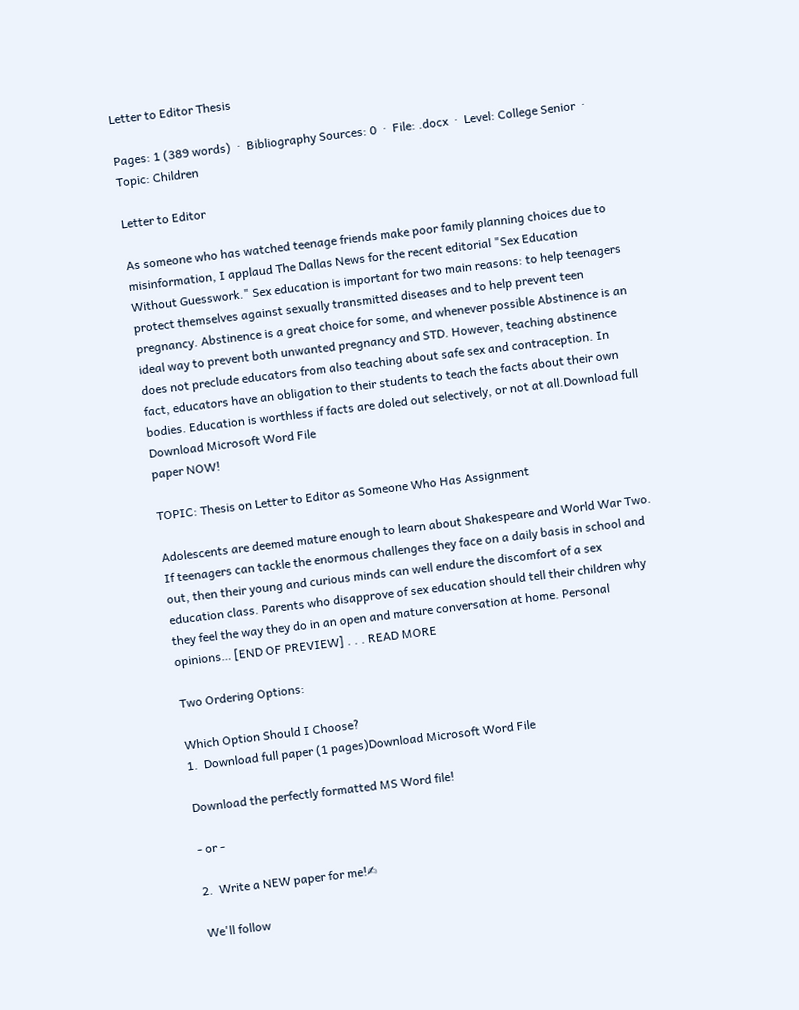Letter to Editor Thesis

Pages: 1 (389 words)  ·  Bibliography Sources: 0  ·  File: .docx  ·  Level: College Senior  ·  Topic: Children

Letter to Editor

As someone who has watched teenage friends make poor family planning choices due to misinformation, I applaud The Dallas News for the recent editorial "Sex Education Without Guesswork." Sex education is important for two main reasons: to help teenagers protect themselves against sexually transmitted diseases and to help prevent teen pregnancy. Abstinence is a great choice for some, and whenever possible Abstinence is an ideal way to prevent both unwanted pregnancy and STD. However, teaching abstinence does not preclude educators from also teaching about safe sex and contraception. In fact, educators have an obligation to their students to teach the facts about their own bodies. Education is worthless if facts are doled out selectively, or not at all.Download full Download Microsoft Word File
paper NOW!

TOPIC: Thesis on Letter to Editor as Someone Who Has Assignment

Adolescents are deemed mature enough to learn about Shakespeare and World War Two. If teenagers can tackle the enormous challenges they face on a daily basis in school and out, then their young and curious minds can well endure the discomfort of a sex education class. Parents who disapprove of sex education should tell their children why they feel the way they do in an open and mature conversation at home. Personal opinions… [END OF PREVIEW] . . . READ MORE

Two Ordering Options:

Which Option Should I Choose?
1.  Download full paper (1 pages)Download Microsoft Word File

Download the perfectly formatted MS Word file!

- or -

2.  Write a NEW paper for me!✍

We'll follow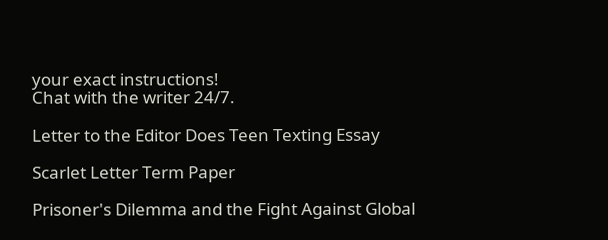your exact instructions!
Chat with the writer 24/7.

Letter to the Editor Does Teen Texting Essay

Scarlet Letter Term Paper

Prisoner's Dilemma and the Fight Against Global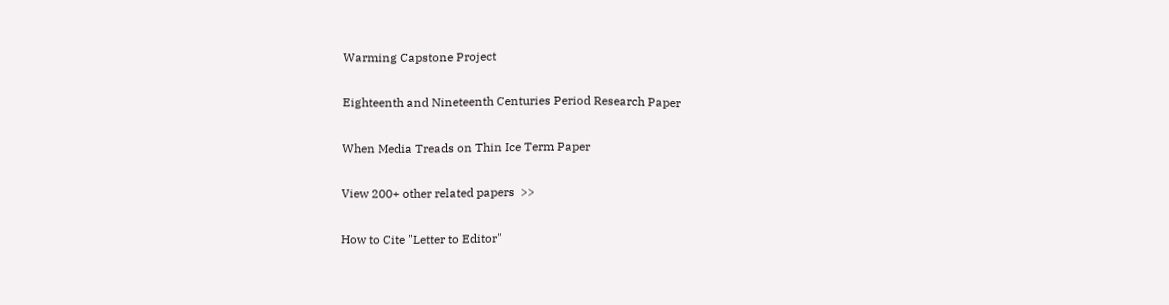Warming Capstone Project

Eighteenth and Nineteenth Centuries Period Research Paper

When Media Treads on Thin Ice Term Paper

View 200+ other related papers  >>

How to Cite "Letter to Editor"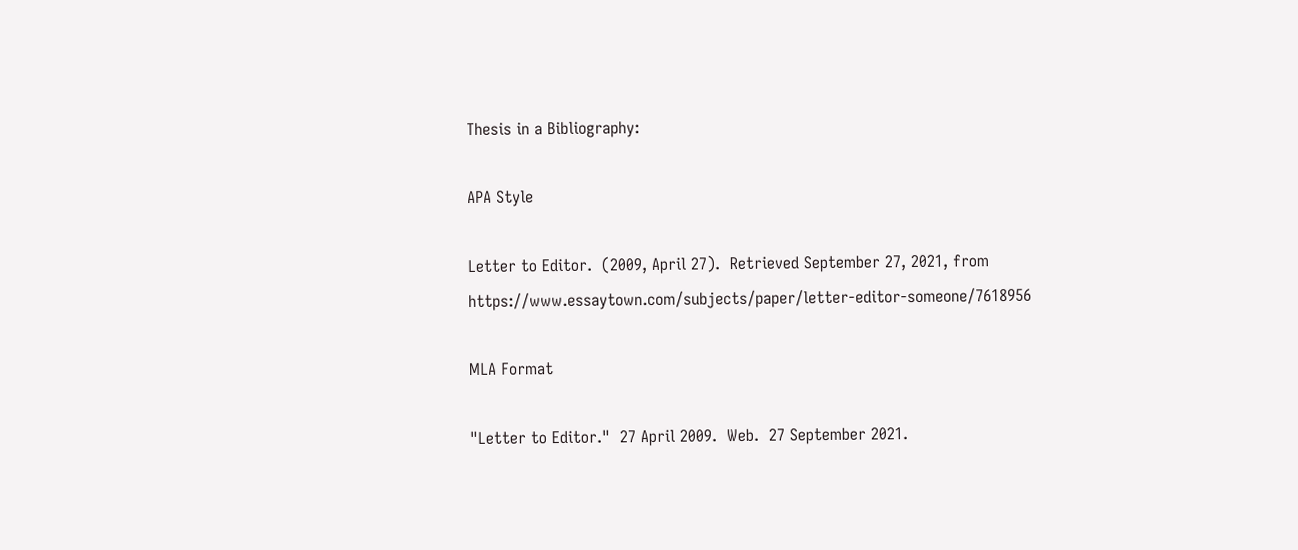Thesis in a Bibliography:

APA Style

Letter to Editor.  (2009, April 27).  Retrieved September 27, 2021, from https://www.essaytown.com/subjects/paper/letter-editor-someone/7618956

MLA Format

"Letter to Editor."  27 April 2009.  Web.  27 September 2021.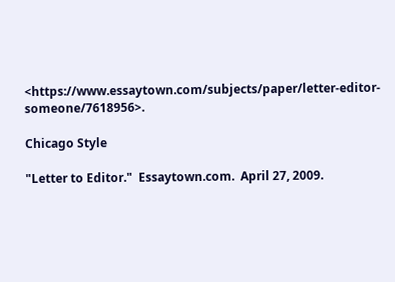<https://www.essaytown.com/subjects/paper/letter-editor-someone/7618956>.

Chicago Style

"Letter to Editor."  Essaytown.com.  April 27, 2009.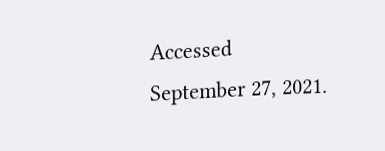Accessed September 27, 2021.